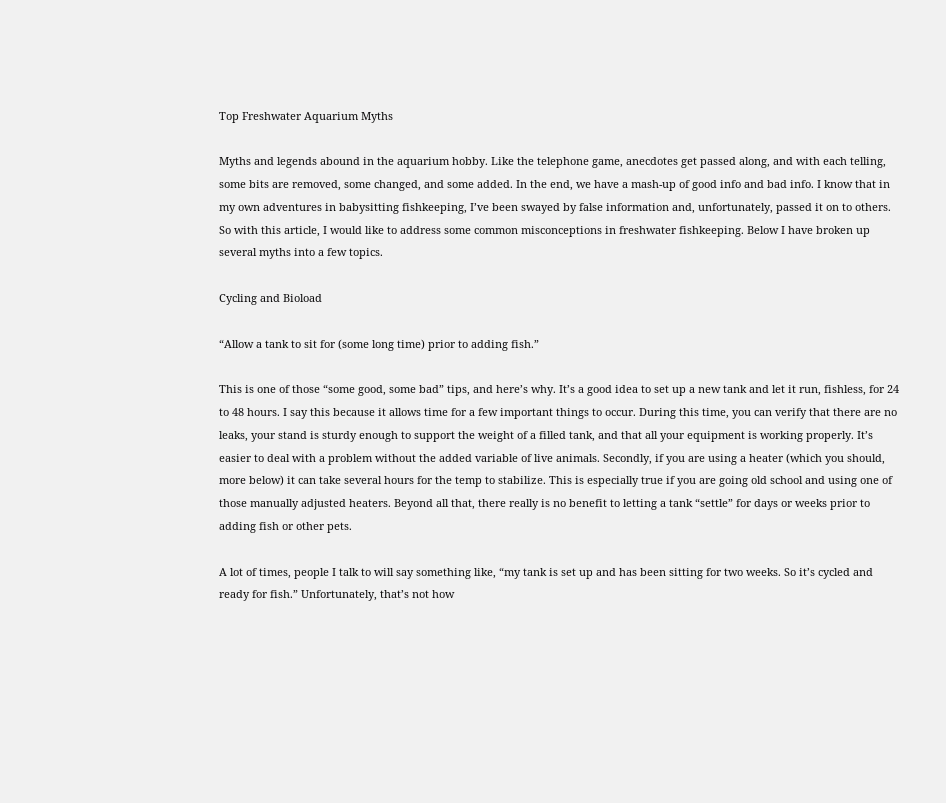Top Freshwater Aquarium Myths

Myths and legends abound in the aquarium hobby. Like the telephone game, anecdotes get passed along, and with each telling, some bits are removed, some changed, and some added. In the end, we have a mash-up of good info and bad info. I know that in my own adventures in babysitting fishkeeping, I’ve been swayed by false information and, unfortunately, passed it on to others. So with this article, I would like to address some common misconceptions in freshwater fishkeeping. Below I have broken up several myths into a few topics.

Cycling and Bioload

“Allow a tank to sit for (some long time) prior to adding fish.”

This is one of those “some good, some bad” tips, and here’s why. It’s a good idea to set up a new tank and let it run, fishless, for 24 to 48 hours. I say this because it allows time for a few important things to occur. During this time, you can verify that there are no leaks, your stand is sturdy enough to support the weight of a filled tank, and that all your equipment is working properly. It’s easier to deal with a problem without the added variable of live animals. Secondly, if you are using a heater (which you should, more below) it can take several hours for the temp to stabilize. This is especially true if you are going old school and using one of those manually adjusted heaters. Beyond all that, there really is no benefit to letting a tank “settle” for days or weeks prior to adding fish or other pets.

A lot of times, people I talk to will say something like, “my tank is set up and has been sitting for two weeks. So it’s cycled and ready for fish.” Unfortunately, that’s not how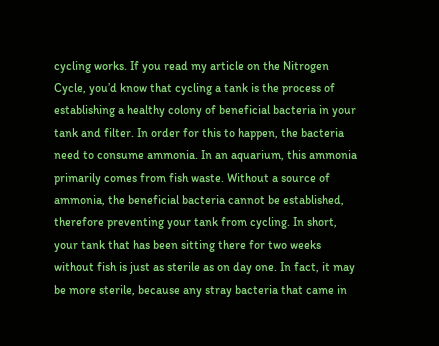cycling works. If you read my article on the Nitrogen Cycle, you’d know that cycling a tank is the process of establishing a healthy colony of beneficial bacteria in your tank and filter. In order for this to happen, the bacteria need to consume ammonia. In an aquarium, this ammonia primarily comes from fish waste. Without a source of ammonia, the beneficial bacteria cannot be established, therefore preventing your tank from cycling. In short, your tank that has been sitting there for two weeks without fish is just as sterile as on day one. In fact, it may be more sterile, because any stray bacteria that came in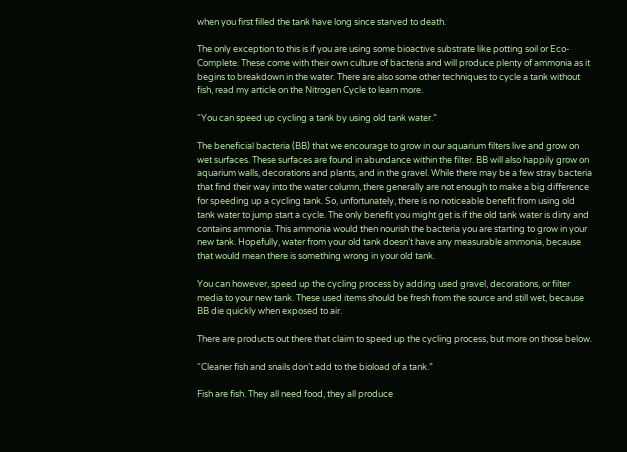when you first filled the tank have long since starved to death.

The only exception to this is if you are using some bioactive substrate like potting soil or Eco-Complete. These come with their own culture of bacteria and will produce plenty of ammonia as it begins to breakdown in the water. There are also some other techniques to cycle a tank without fish, read my article on the Nitrogen Cycle to learn more.

“You can speed up cycling a tank by using old tank water.”

The beneficial bacteria (BB) that we encourage to grow in our aquarium filters live and grow on wet surfaces. These surfaces are found in abundance within the filter. BB will also happily grow on aquarium walls, decorations and plants, and in the gravel. While there may be a few stray bacteria that find their way into the water column, there generally are not enough to make a big difference for speeding up a cycling tank. So, unfortunately, there is no noticeable benefit from using old tank water to jump start a cycle. The only benefit you might get is if the old tank water is dirty and contains ammonia. This ammonia would then nourish the bacteria you are starting to grow in your new tank. Hopefully, water from your old tank doesn’t have any measurable ammonia, because that would mean there is something wrong in your old tank.

You can however, speed up the cycling process by adding used gravel, decorations, or filter media to your new tank. These used items should be fresh from the source and still wet, because BB die quickly when exposed to air.

There are products out there that claim to speed up the cycling process, but more on those below.

“Cleaner fish and snails don’t add to the bioload of a tank.”

Fish are fish. They all need food, they all produce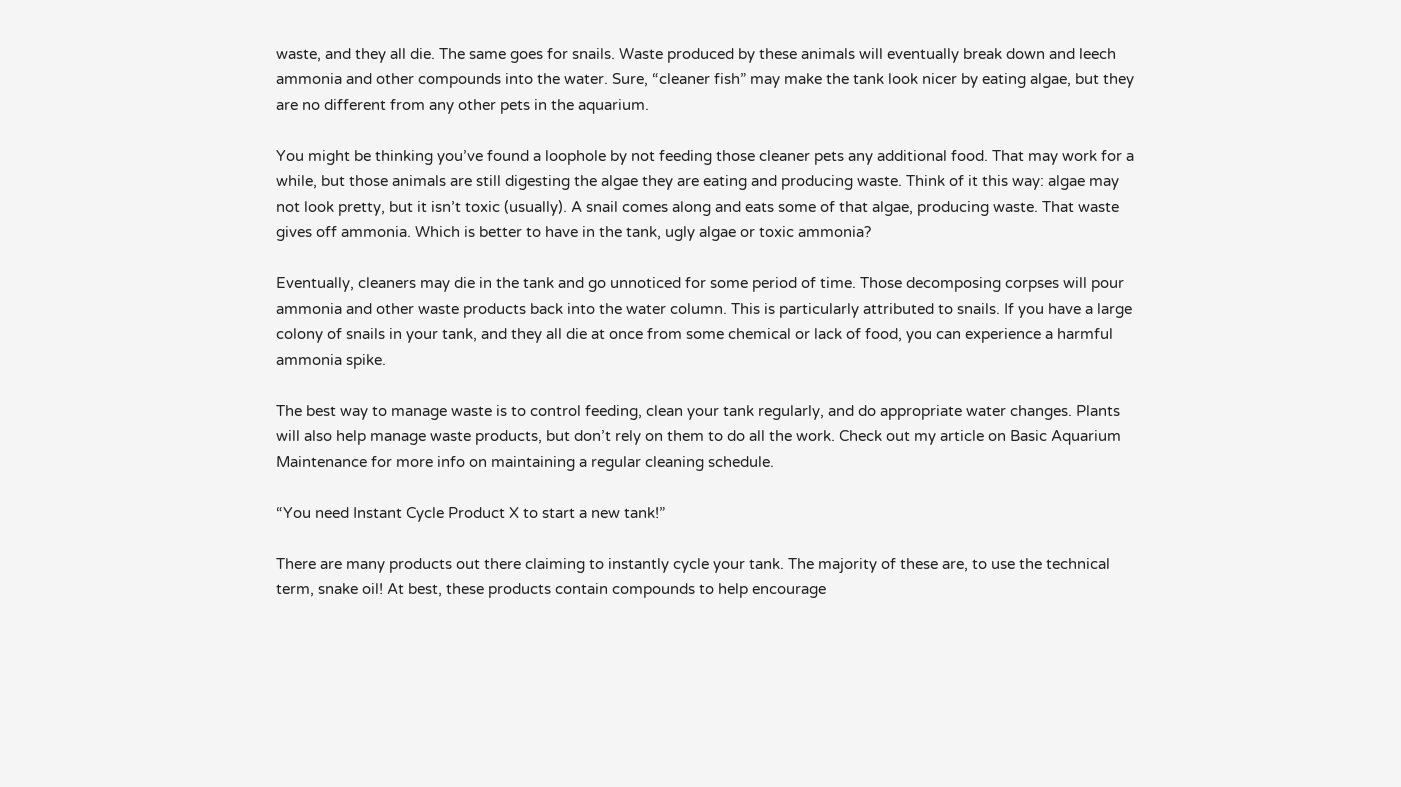waste, and they all die. The same goes for snails. Waste produced by these animals will eventually break down and leech ammonia and other compounds into the water. Sure, “cleaner fish” may make the tank look nicer by eating algae, but they are no different from any other pets in the aquarium.

You might be thinking you’ve found a loophole by not feeding those cleaner pets any additional food. That may work for a while, but those animals are still digesting the algae they are eating and producing waste. Think of it this way: algae may not look pretty, but it isn’t toxic (usually). A snail comes along and eats some of that algae, producing waste. That waste gives off ammonia. Which is better to have in the tank, ugly algae or toxic ammonia?

Eventually, cleaners may die in the tank and go unnoticed for some period of time. Those decomposing corpses will pour ammonia and other waste products back into the water column. This is particularly attributed to snails. If you have a large colony of snails in your tank, and they all die at once from some chemical or lack of food, you can experience a harmful ammonia spike.

The best way to manage waste is to control feeding, clean your tank regularly, and do appropriate water changes. Plants will also help manage waste products, but don’t rely on them to do all the work. Check out my article on Basic Aquarium Maintenance for more info on maintaining a regular cleaning schedule.

“You need Instant Cycle Product X to start a new tank!”

There are many products out there claiming to instantly cycle your tank. The majority of these are, to use the technical term, snake oil! At best, these products contain compounds to help encourage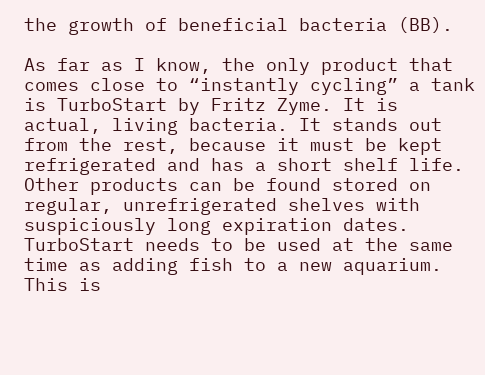the growth of beneficial bacteria (BB).

As far as I know, the only product that comes close to “instantly cycling” a tank is TurboStart by Fritz Zyme. It is actual, living bacteria. It stands out from the rest, because it must be kept refrigerated and has a short shelf life. Other products can be found stored on regular, unrefrigerated shelves with suspiciously long expiration dates. TurboStart needs to be used at the same time as adding fish to a new aquarium. This is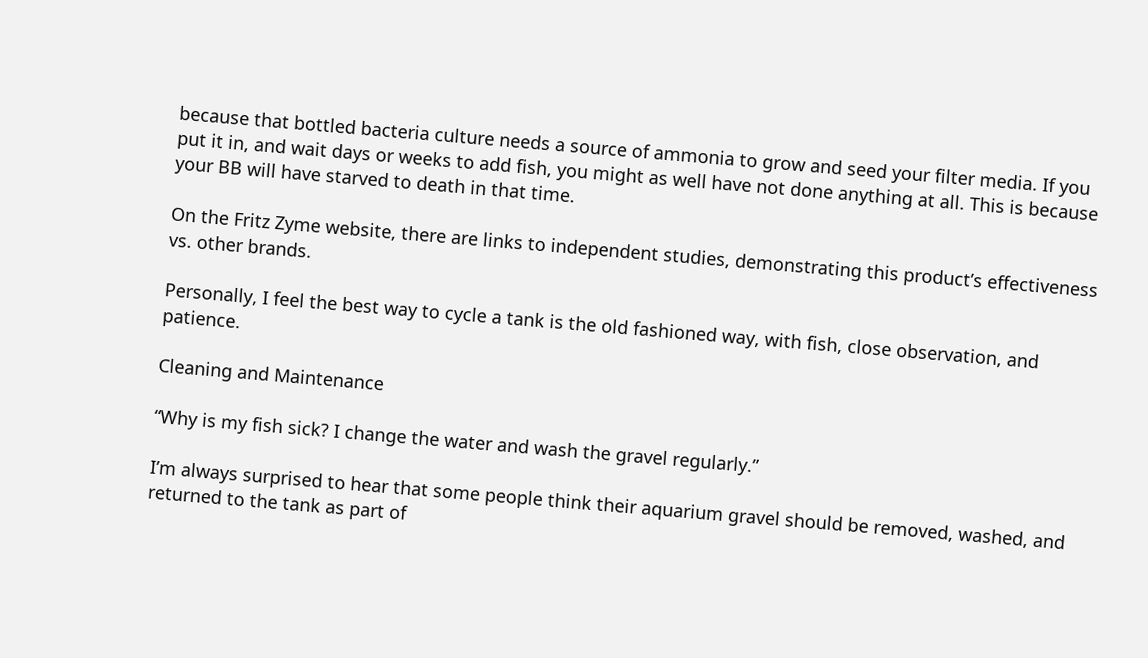because that bottled bacteria culture needs a source of ammonia to grow and seed your filter media. If you put it in, and wait days or weeks to add fish, you might as well have not done anything at all. This is because your BB will have starved to death in that time.

On the Fritz Zyme website, there are links to independent studies, demonstrating this product’s effectiveness vs. other brands.

Personally, I feel the best way to cycle a tank is the old fashioned way, with fish, close observation, and patience.

Cleaning and Maintenance

“Why is my fish sick? I change the water and wash the gravel regularly.”

I’m always surprised to hear that some people think their aquarium gravel should be removed, washed, and returned to the tank as part of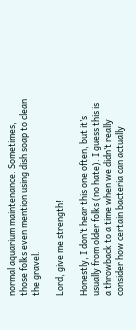normal aquarium maintenance. Sometimes, those folks even mention using dish soap to clean the gravel.

Lord, give me strength!

Honestly, I don’t hear this one often, but it’s usually from older folks (no hate). I guess this is a throwback to a time when we didn’t really consider how certain bacteria can actually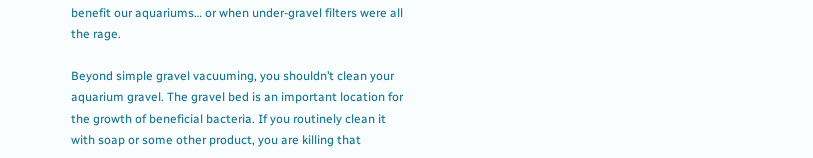benefit our aquariums… or when under-gravel filters were all the rage.

Beyond simple gravel vacuuming, you shouldn’t clean your aquarium gravel. The gravel bed is an important location for the growth of beneficial bacteria. If you routinely clean it with soap or some other product, you are killing that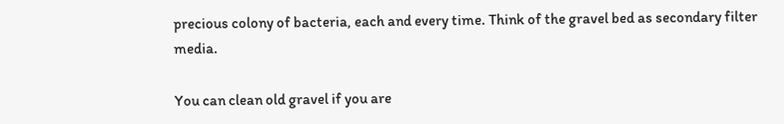precious colony of bacteria, each and every time. Think of the gravel bed as secondary filter media.

You can clean old gravel if you are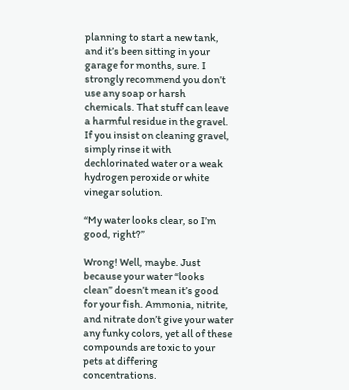planning to start a new tank, and it’s been sitting in your garage for months, sure. I strongly recommend you don’t use any soap or harsh chemicals. That stuff can leave a harmful residue in the gravel. If you insist on cleaning gravel, simply rinse it with dechlorinated water or a weak hydrogen peroxide or white vinegar solution.

“My water looks clear, so I’m good, right?”

Wrong! Well, maybe. Just because your water “looks clean” doesn’t mean it’s good for your fish. Ammonia, nitrite, and nitrate don’t give your water any funky colors, yet all of these compounds are toxic to your pets at differing concentrations.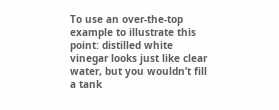To use an over-the-top example to illustrate this point: distilled white vinegar looks just like clear water, but you wouldn’t fill a tank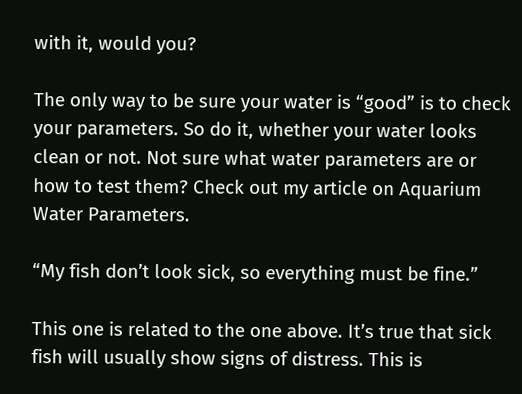with it, would you?

The only way to be sure your water is “good” is to check your parameters. So do it, whether your water looks clean or not. Not sure what water parameters are or how to test them? Check out my article on Aquarium Water Parameters.

“My fish don’t look sick, so everything must be fine.”

This one is related to the one above. It’s true that sick fish will usually show signs of distress. This is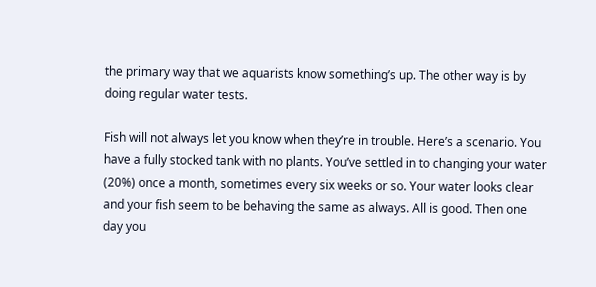the primary way that we aquarists know something’s up. The other way is by doing regular water tests.

Fish will not always let you know when they’re in trouble. Here’s a scenario. You have a fully stocked tank with no plants. You’ve settled in to changing your water (20%) once a month, sometimes every six weeks or so. Your water looks clear and your fish seem to be behaving the same as always. All is good. Then one day you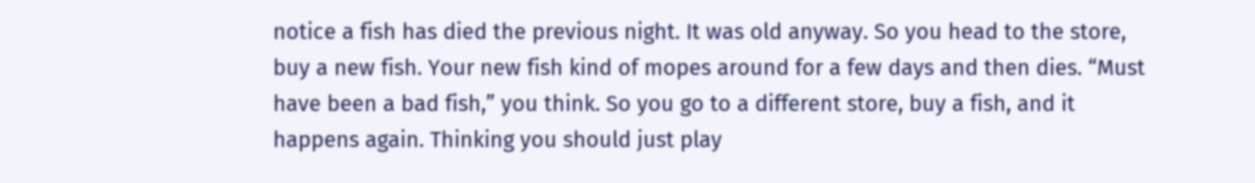notice a fish has died the previous night. It was old anyway. So you head to the store, buy a new fish. Your new fish kind of mopes around for a few days and then dies. “Must have been a bad fish,” you think. So you go to a different store, buy a fish, and it happens again. Thinking you should just play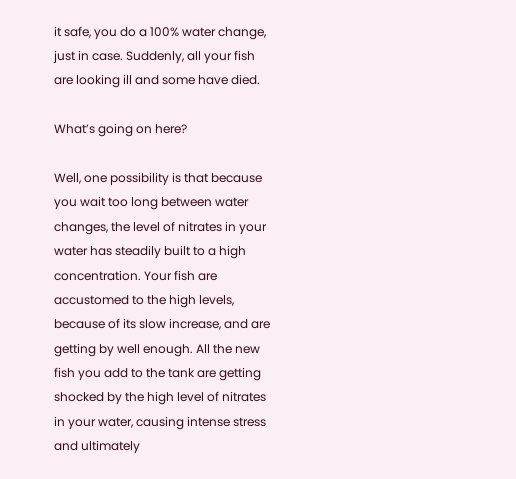it safe, you do a 100% water change, just in case. Suddenly, all your fish are looking ill and some have died.

What’s going on here?

Well, one possibility is that because you wait too long between water changes, the level of nitrates in your water has steadily built to a high concentration. Your fish are accustomed to the high levels, because of its slow increase, and are getting by well enough. All the new fish you add to the tank are getting shocked by the high level of nitrates in your water, causing intense stress and ultimately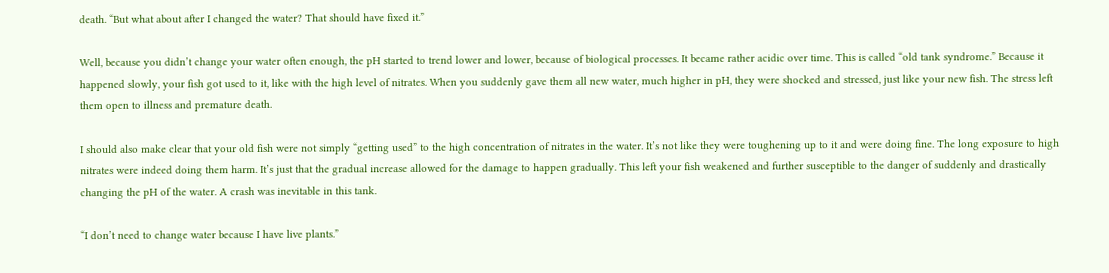death. “But what about after I changed the water? That should have fixed it.”

Well, because you didn’t change your water often enough, the pH started to trend lower and lower, because of biological processes. It became rather acidic over time. This is called “old tank syndrome.” Because it happened slowly, your fish got used to it, like with the high level of nitrates. When you suddenly gave them all new water, much higher in pH, they were shocked and stressed, just like your new fish. The stress left them open to illness and premature death.

I should also make clear that your old fish were not simply “getting used” to the high concentration of nitrates in the water. It’s not like they were toughening up to it and were doing fine. The long exposure to high nitrates were indeed doing them harm. It’s just that the gradual increase allowed for the damage to happen gradually. This left your fish weakened and further susceptible to the danger of suddenly and drastically changing the pH of the water. A crash was inevitable in this tank.

“I don’t need to change water because I have live plants.”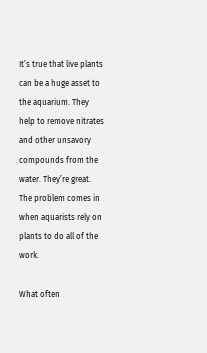It’s true that live plants can be a huge asset to the aquarium. They help to remove nitrates and other unsavory compounds from the water. They’re great. The problem comes in when aquarists rely on plants to do all of the work.

What often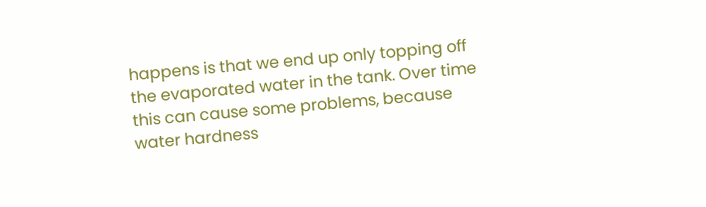happens is that we end up only topping off the evaporated water in the tank. Over time this can cause some problems, because water hardness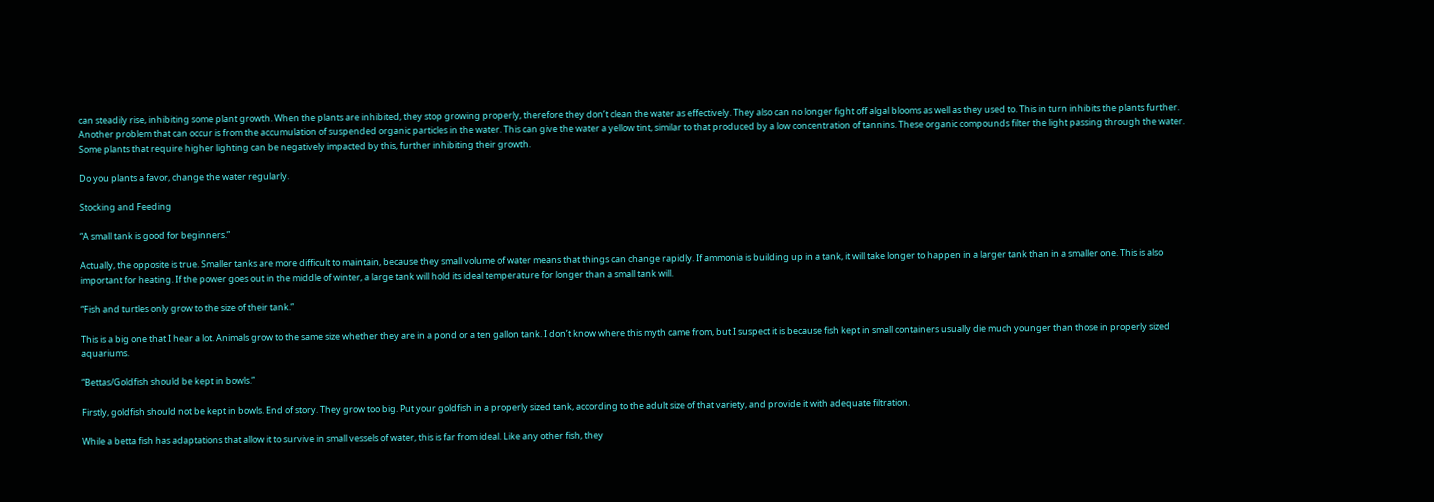can steadily rise, inhibiting some plant growth. When the plants are inhibited, they stop growing properly, therefore they don’t clean the water as effectively. They also can no longer fight off algal blooms as well as they used to. This in turn inhibits the plants further. Another problem that can occur is from the accumulation of suspended organic particles in the water. This can give the water a yellow tint, similar to that produced by a low concentration of tannins. These organic compounds filter the light passing through the water. Some plants that require higher lighting can be negatively impacted by this, further inhibiting their growth.

Do you plants a favor, change the water regularly.

Stocking and Feeding

“A small tank is good for beginners.”

Actually, the opposite is true. Smaller tanks are more difficult to maintain, because they small volume of water means that things can change rapidly. If ammonia is building up in a tank, it will take longer to happen in a larger tank than in a smaller one. This is also important for heating. If the power goes out in the middle of winter, a large tank will hold its ideal temperature for longer than a small tank will.

“Fish and turtles only grow to the size of their tank.”

This is a big one that I hear a lot. Animals grow to the same size whether they are in a pond or a ten gallon tank. I don’t know where this myth came from, but I suspect it is because fish kept in small containers usually die much younger than those in properly sized aquariums.

“Bettas/Goldfish should be kept in bowls.”

Firstly, goldfish should not be kept in bowls. End of story. They grow too big. Put your goldfish in a properly sized tank, according to the adult size of that variety, and provide it with adequate filtration.

While a betta fish has adaptations that allow it to survive in small vessels of water, this is far from ideal. Like any other fish, they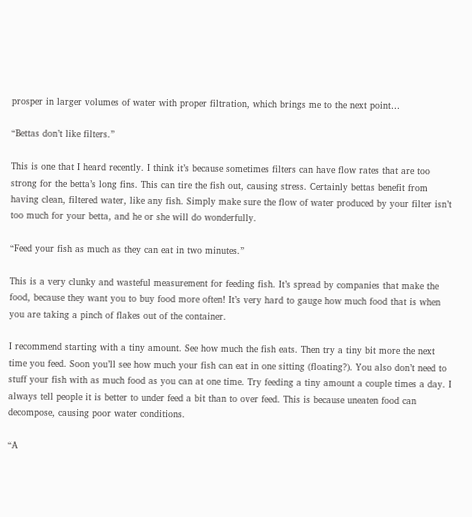prosper in larger volumes of water with proper filtration, which brings me to the next point…

“Bettas don’t like filters.”

This is one that I heard recently. I think it’s because sometimes filters can have flow rates that are too strong for the betta’s long fins. This can tire the fish out, causing stress. Certainly bettas benefit from having clean, filtered water, like any fish. Simply make sure the flow of water produced by your filter isn’t too much for your betta, and he or she will do wonderfully.

“Feed your fish as much as they can eat in two minutes.”

This is a very clunky and wasteful measurement for feeding fish. It’s spread by companies that make the food, because they want you to buy food more often! It’s very hard to gauge how much food that is when you are taking a pinch of flakes out of the container.

I recommend starting with a tiny amount. See how much the fish eats. Then try a tiny bit more the next time you feed. Soon you’ll see how much your fish can eat in one sitting (floating?). You also don’t need to stuff your fish with as much food as you can at one time. Try feeding a tiny amount a couple times a day. I always tell people it is better to under feed a bit than to over feed. This is because uneaten food can decompose, causing poor water conditions.

“A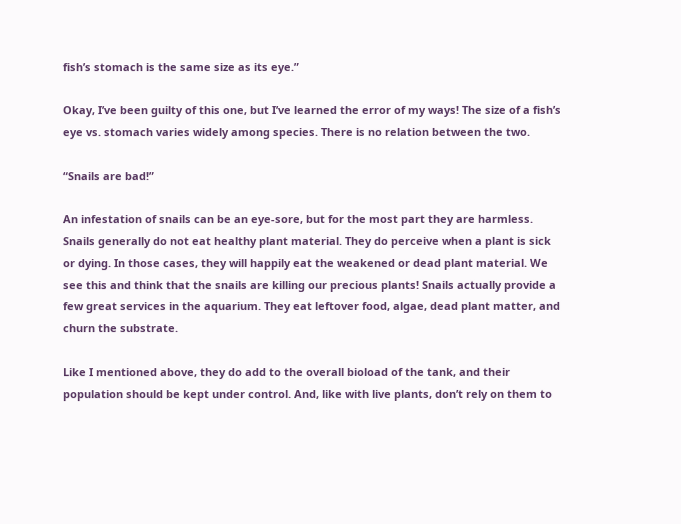fish’s stomach is the same size as its eye.”

Okay, I’ve been guilty of this one, but I’ve learned the error of my ways! The size of a fish’s eye vs. stomach varies widely among species. There is no relation between the two.

“Snails are bad!”

An infestation of snails can be an eye-sore, but for the most part they are harmless. Snails generally do not eat healthy plant material. They do perceive when a plant is sick or dying. In those cases, they will happily eat the weakened or dead plant material. We see this and think that the snails are killing our precious plants! Snails actually provide a few great services in the aquarium. They eat leftover food, algae, dead plant matter, and churn the substrate.

Like I mentioned above, they do add to the overall bioload of the tank, and their population should be kept under control. And, like with live plants, don’t rely on them to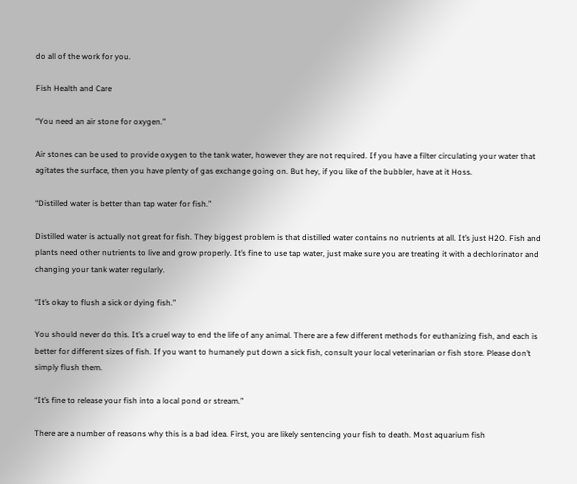do all of the work for you.

Fish Health and Care

“You need an air stone for oxygen.”

Air stones can be used to provide oxygen to the tank water, however they are not required. If you have a filter circulating your water that agitates the surface, then you have plenty of gas exchange going on. But hey, if you like of the bubbler, have at it Hoss.

“Distilled water is better than tap water for fish.”

Distilled water is actually not great for fish. They biggest problem is that distilled water contains no nutrients at all. It’s just H2O. Fish and plants need other nutrients to live and grow properly. It’s fine to use tap water, just make sure you are treating it with a dechlorinator and changing your tank water regularly.

“It’s okay to flush a sick or dying fish.”

You should never do this. It’s a cruel way to end the life of any animal. There are a few different methods for euthanizing fish, and each is better for different sizes of fish. If you want to humanely put down a sick fish, consult your local veterinarian or fish store. Please don’t simply flush them.

“It’s fine to release your fish into a local pond or stream.”

There are a number of reasons why this is a bad idea. First, you are likely sentencing your fish to death. Most aquarium fish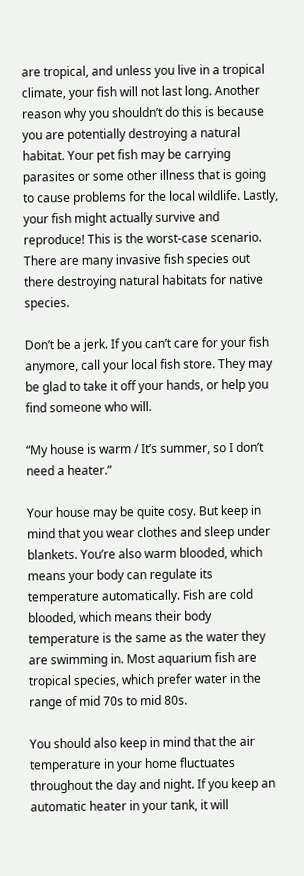are tropical, and unless you live in a tropical climate, your fish will not last long. Another reason why you shouldn’t do this is because you are potentially destroying a natural habitat. Your pet fish may be carrying parasites or some other illness that is going to cause problems for the local wildlife. Lastly, your fish might actually survive and reproduce! This is the worst-case scenario. There are many invasive fish species out there destroying natural habitats for native species.

Don’t be a jerk. If you can’t care for your fish anymore, call your local fish store. They may be glad to take it off your hands, or help you find someone who will.

“My house is warm / It’s summer, so I don’t need a heater.”

Your house may be quite cosy. But keep in mind that you wear clothes and sleep under blankets. You’re also warm blooded, which means your body can regulate its temperature automatically. Fish are cold blooded, which means their body temperature is the same as the water they are swimming in. Most aquarium fish are tropical species, which prefer water in the range of mid 70s to mid 80s.

You should also keep in mind that the air temperature in your home fluctuates throughout the day and night. If you keep an automatic heater in your tank, it will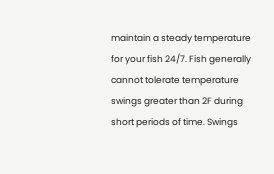maintain a steady temperature for your fish 24/7. Fish generally cannot tolerate temperature swings greater than 2F during short periods of time. Swings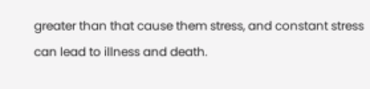greater than that cause them stress, and constant stress can lead to illness and death.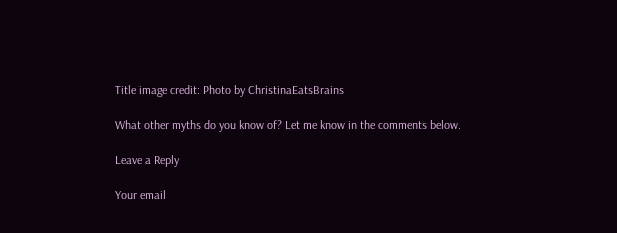Title image credit: Photo by ChristinaEatsBrains

What other myths do you know of? Let me know in the comments below.

Leave a Reply

Your email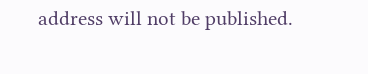address will not be published.